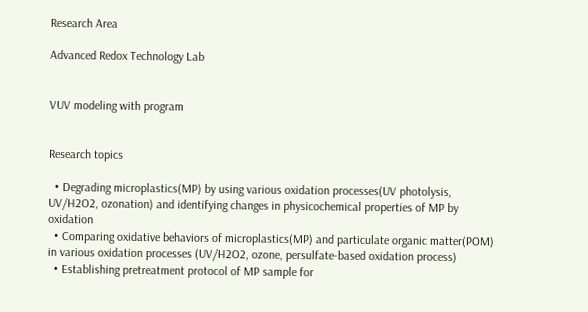Research Area

Advanced Redox Technology Lab


VUV modeling with program


Research topics

  • Degrading microplastics(MP) by using various oxidation processes(UV photolysis, UV/H2O2, ozonation) and identifying changes in physicochemical properties of MP by oxidation
  • Comparing oxidative behaviors of microplastics(MP) and particulate organic matter(POM) in various oxidation processes (UV/H2O2, ozone, persulfate-based oxidation process)
  • Establishing pretreatment protocol of MP sample for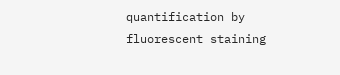quantification by fluorescent staining